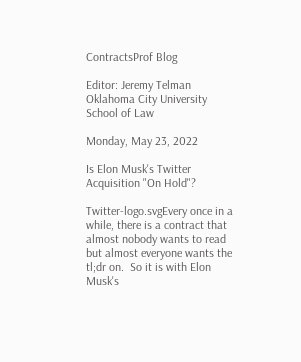ContractsProf Blog

Editor: Jeremy Telman
Oklahoma City University
School of Law

Monday, May 23, 2022

Is Elon Musk's Twitter Acquisition "On Hold"?

Twitter-logo.svgEvery once in a while, there is a contract that almost nobody wants to read but almost everyone wants the tl;dr on.  So it is with Elon Musk's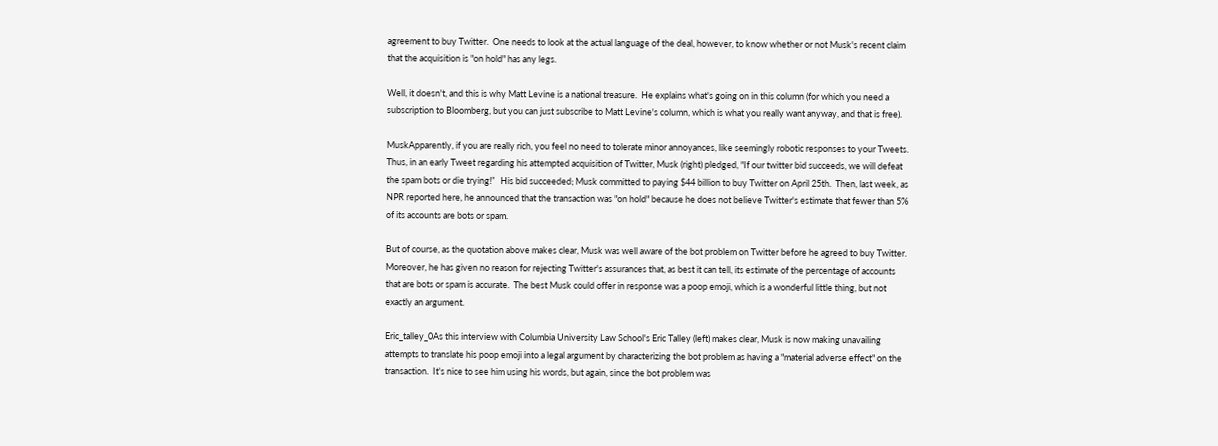agreement to buy Twitter.  One needs to look at the actual language of the deal, however, to know whether or not Musk's recent claim that the acquisition is "on hold" has any legs.

Well, it doesn't, and this is why Matt Levine is a national treasure.  He explains what's going on in this column (for which you need a subscription to Bloomberg, but you can just subscribe to Matt Levine's column, which is what you really want anyway, and that is free).

MuskApparently, if you are really rich, you feel no need to tolerate minor annoyances, like seemingly robotic responses to your Tweets.  Thus, in an early Tweet regarding his attempted acquisition of Twitter, Musk (right) pledged, "If our twitter bid succeeds, we will defeat the spam bots or die trying!”   His bid succeeded; Musk committed to paying $44 billion to buy Twitter on April 25th.  Then, last week, as NPR reported here, he announced that the transaction was "on hold" because he does not believe Twitter's estimate that fewer than 5% of its accounts are bots or spam.

But of course, as the quotation above makes clear, Musk was well aware of the bot problem on Twitter before he agreed to buy Twitter.  Moreover, he has given no reason for rejecting Twitter's assurances that, as best it can tell, its estimate of the percentage of accounts that are bots or spam is accurate.  The best Musk could offer in response was a poop emoji, which is a wonderful little thing, but not exactly an argument.

Eric_talley_0As this interview with Columbia University Law School's Eric Talley (left) makes clear, Musk is now making unavailing attempts to translate his poop emoji into a legal argument by characterizing the bot problem as having a "material adverse effect" on the transaction.  It's nice to see him using his words, but again, since the bot problem was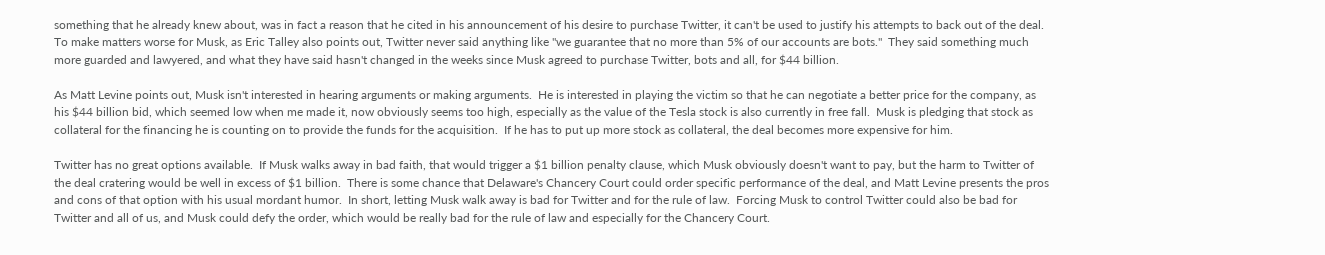something that he already knew about, was in fact a reason that he cited in his announcement of his desire to purchase Twitter, it can't be used to justify his attempts to back out of the deal.  To make matters worse for Musk, as Eric Talley also points out, Twitter never said anything like "we guarantee that no more than 5% of our accounts are bots."  They said something much more guarded and lawyered, and what they have said hasn't changed in the weeks since Musk agreed to purchase Twitter, bots and all, for $44 billion.

As Matt Levine points out, Musk isn't interested in hearing arguments or making arguments.  He is interested in playing the victim so that he can negotiate a better price for the company, as his $44 billion bid, which seemed low when me made it, now obviously seems too high, especially as the value of the Tesla stock is also currently in free fall.  Musk is pledging that stock as collateral for the financing he is counting on to provide the funds for the acquisition.  If he has to put up more stock as collateral, the deal becomes more expensive for him.

Twitter has no great options available.  If Musk walks away in bad faith, that would trigger a $1 billion penalty clause, which Musk obviously doesn't want to pay, but the harm to Twitter of the deal cratering would be well in excess of $1 billion.  There is some chance that Delaware's Chancery Court could order specific performance of the deal, and Matt Levine presents the pros and cons of that option with his usual mordant humor.  In short, letting Musk walk away is bad for Twitter and for the rule of law.  Forcing Musk to control Twitter could also be bad for Twitter and all of us, and Musk could defy the order, which would be really bad for the rule of law and especially for the Chancery Court.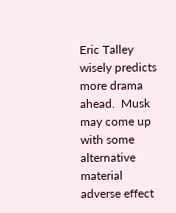Eric Talley wisely predicts more drama ahead.  Musk may come up with some alternative material adverse effect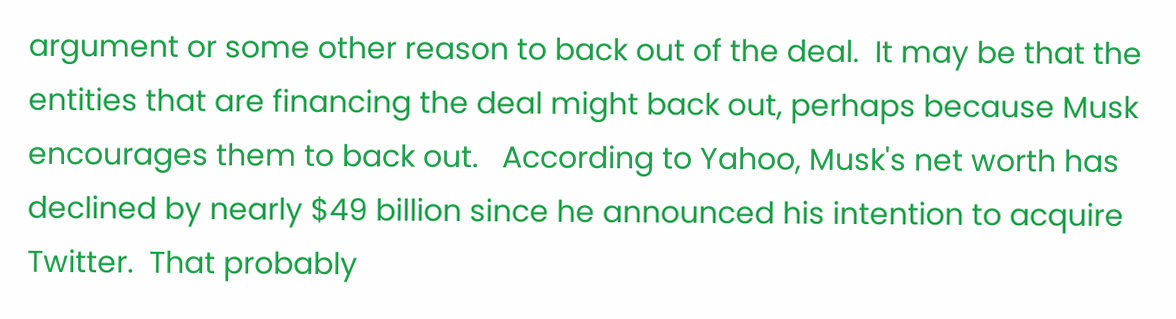argument or some other reason to back out of the deal.  It may be that the entities that are financing the deal might back out, perhaps because Musk encourages them to back out.   According to Yahoo, Musk's net worth has declined by nearly $49 billion since he announced his intention to acquire Twitter.  That probably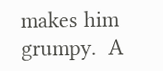makes him grumpy.  A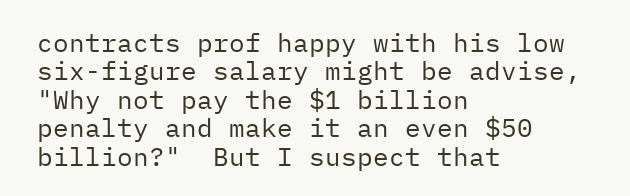contracts prof happy with his low six-figure salary might be advise, "Why not pay the $1 billion penalty and make it an even $50 billion?"  But I suspect that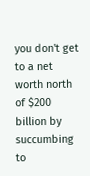you don't get to a net worth north of $200 billion by succumbing to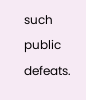such public defeats.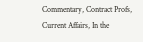Commentary, Contract Profs, Current Affairs, In the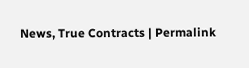News, True Contracts | Permalink